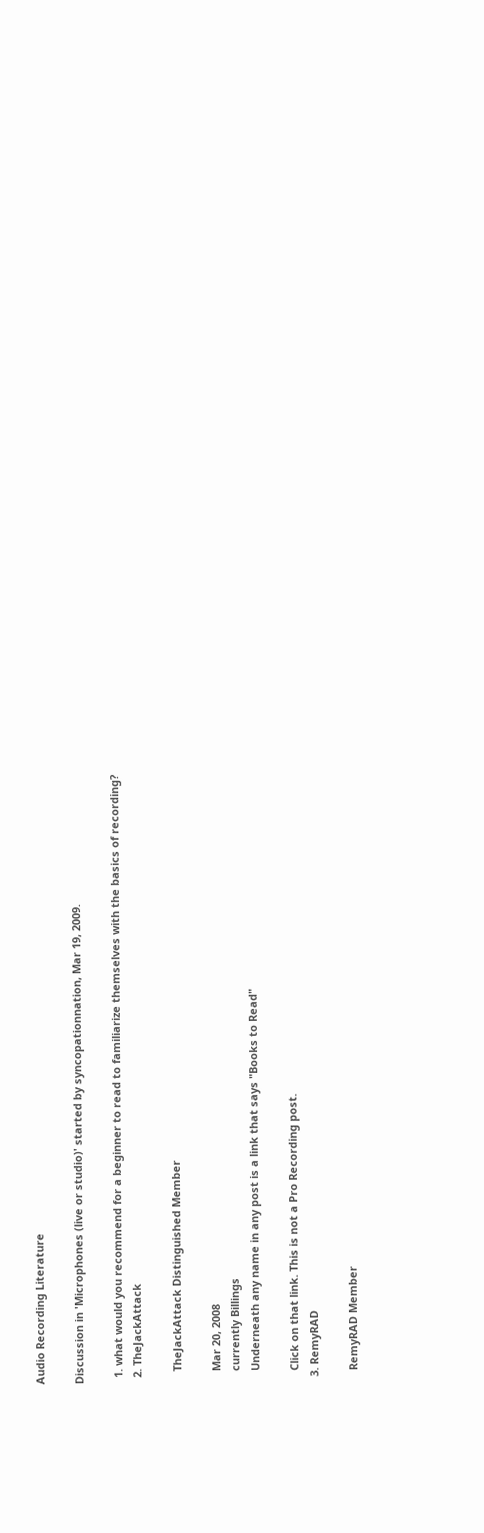Audio Recording Literature

Discussion in 'Microphones (live or studio)' started by syncopationnation, Mar 19, 2009.

  1. what would you recommend for a beginner to read to familiarize themselves with the basics of recording?
  2. TheJackAttack

    TheJackAttack Distinguished Member

    Mar 20, 2008
    currently Billings
    Underneath any name in any post is a link that says "Books to Read"

    Click on that link. This is not a Pro Recording post.
  3. RemyRAD

    RemyRAD Member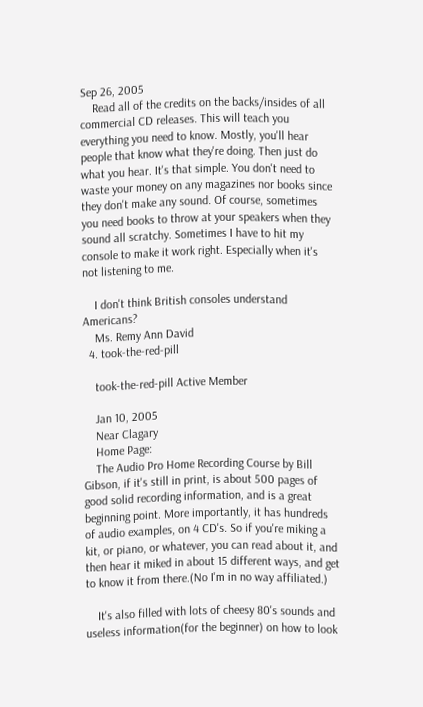Sep 26, 2005
    Read all of the credits on the backs/insides of all commercial CD releases. This will teach you everything you need to know. Mostly, you'll hear people that know what they're doing. Then just do what you hear. It's that simple. You don't need to waste your money on any magazines nor books since they don't make any sound. Of course, sometimes you need books to throw at your speakers when they sound all scratchy. Sometimes I have to hit my console to make it work right. Especially when it's not listening to me.

    I don't think British consoles understand Americans?
    Ms. Remy Ann David
  4. took-the-red-pill

    took-the-red-pill Active Member

    Jan 10, 2005
    Near Clagary
    Home Page:
    The Audio Pro Home Recording Course by Bill Gibson, if it's still in print, is about 500 pages of good solid recording information, and is a great beginning point. More importantly, it has hundreds of audio examples, on 4 CD's. So if you're miking a kit, or piano, or whatever, you can read about it, and then hear it miked in about 15 different ways, and get to know it from there.(No I'm in no way affiliated.)

    It's also filled with lots of cheesy 80's sounds and useless information(for the beginner) on how to look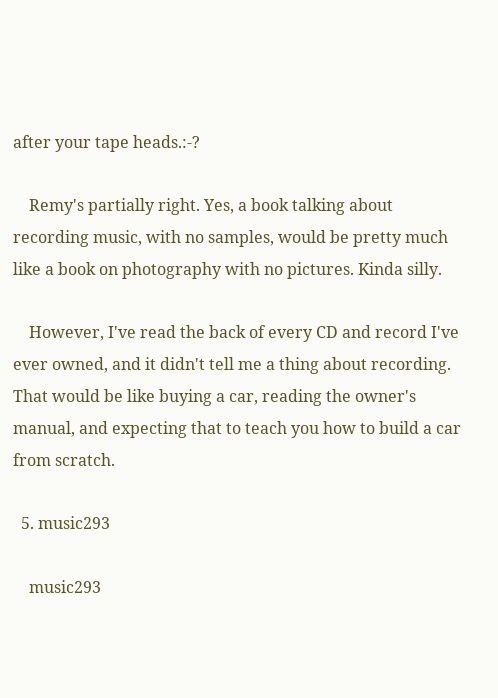after your tape heads.:-?

    Remy's partially right. Yes, a book talking about recording music, with no samples, would be pretty much like a book on photography with no pictures. Kinda silly.

    However, I've read the back of every CD and record I've ever owned, and it didn't tell me a thing about recording. That would be like buying a car, reading the owner's manual, and expecting that to teach you how to build a car from scratch.

  5. music293

    music293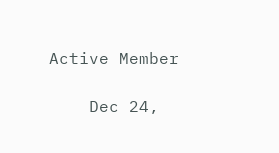Active Member

    Dec 24,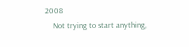2008
    Not trying to start anything,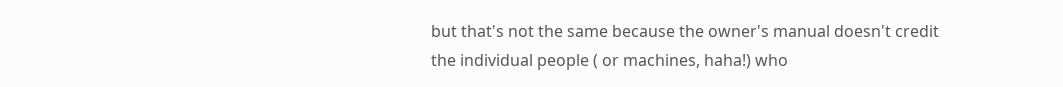but that's not the same because the owner's manual doesn't credit the individual people ( or machines, haha!) who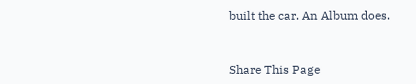built the car. An Album does.


Share This Page